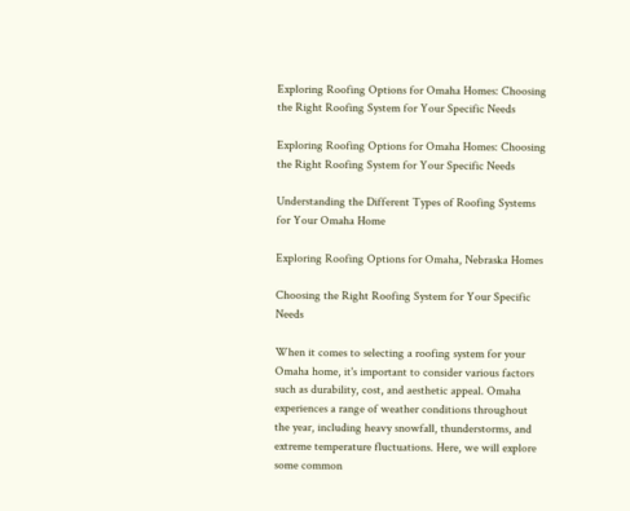Exploring Roofing Options for Omaha Homes: Choosing the Right Roofing System for Your Specific Needs

Exploring Roofing Options for Omaha Homes: Choosing the Right Roofing System for Your Specific Needs

Understanding the Different Types of Roofing Systems for Your Omaha Home

Exploring Roofing Options for Omaha, Nebraska Homes

Choosing the Right Roofing System for Your Specific Needs

When it comes to selecting a roofing system for your Omaha home, it's important to consider various factors such as durability, cost, and aesthetic appeal. Omaha experiences a range of weather conditions throughout the year, including heavy snowfall, thunderstorms, and extreme temperature fluctuations. Here, we will explore some common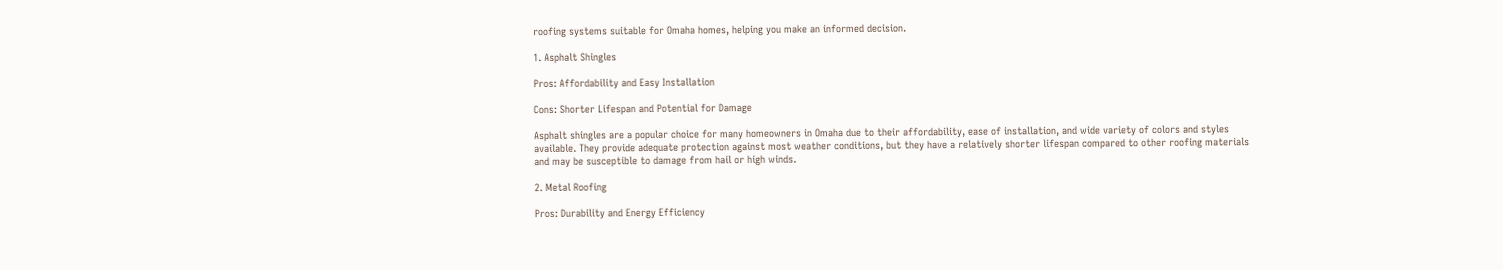roofing systems suitable for Omaha homes, helping you make an informed decision.

1. Asphalt Shingles

Pros: Affordability and Easy Installation

Cons: Shorter Lifespan and Potential for Damage

Asphalt shingles are a popular choice for many homeowners in Omaha due to their affordability, ease of installation, and wide variety of colors and styles available. They provide adequate protection against most weather conditions, but they have a relatively shorter lifespan compared to other roofing materials and may be susceptible to damage from hail or high winds.

2. Metal Roofing

Pros: Durability and Energy Efficiency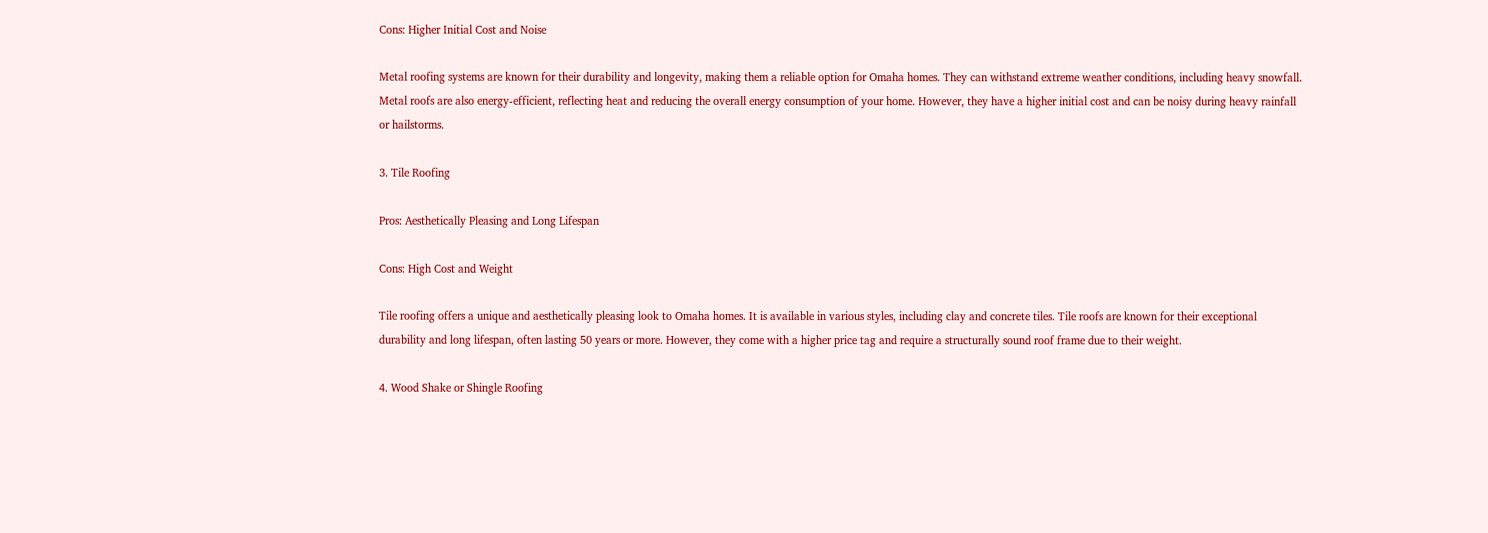Cons: Higher Initial Cost and Noise

Metal roofing systems are known for their durability and longevity, making them a reliable option for Omaha homes. They can withstand extreme weather conditions, including heavy snowfall. Metal roofs are also energy-efficient, reflecting heat and reducing the overall energy consumption of your home. However, they have a higher initial cost and can be noisy during heavy rainfall or hailstorms.

3. Tile Roofing

Pros: Aesthetically Pleasing and Long Lifespan

Cons: High Cost and Weight

Tile roofing offers a unique and aesthetically pleasing look to Omaha homes. It is available in various styles, including clay and concrete tiles. Tile roofs are known for their exceptional durability and long lifespan, often lasting 50 years or more. However, they come with a higher price tag and require a structurally sound roof frame due to their weight.

4. Wood Shake or Shingle Roofing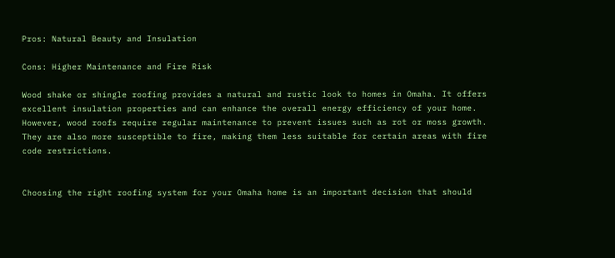Pros: Natural Beauty and Insulation

Cons: Higher Maintenance and Fire Risk

Wood shake or shingle roofing provides a natural and rustic look to homes in Omaha. It offers excellent insulation properties and can enhance the overall energy efficiency of your home. However, wood roofs require regular maintenance to prevent issues such as rot or moss growth. They are also more susceptible to fire, making them less suitable for certain areas with fire code restrictions.


Choosing the right roofing system for your Omaha home is an important decision that should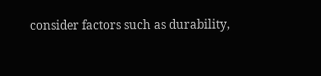consider factors such as durability,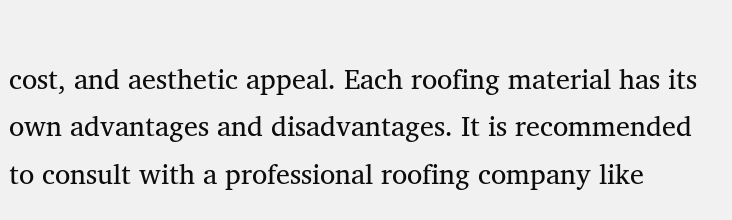cost, and aesthetic appeal. Each roofing material has its own advantages and disadvantages. It is recommended to consult with a professional roofing company like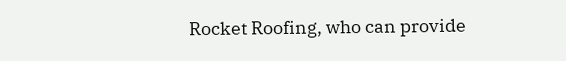Rocket Roofing, who can provide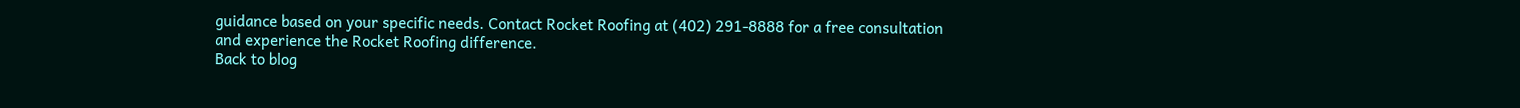guidance based on your specific needs. Contact Rocket Roofing at (402) 291-8888 for a free consultation and experience the Rocket Roofing difference.
Back to blog